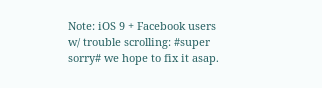Note: iOS 9 + Facebook users w/ trouble scrolling: #super sorry# we hope to fix it asap.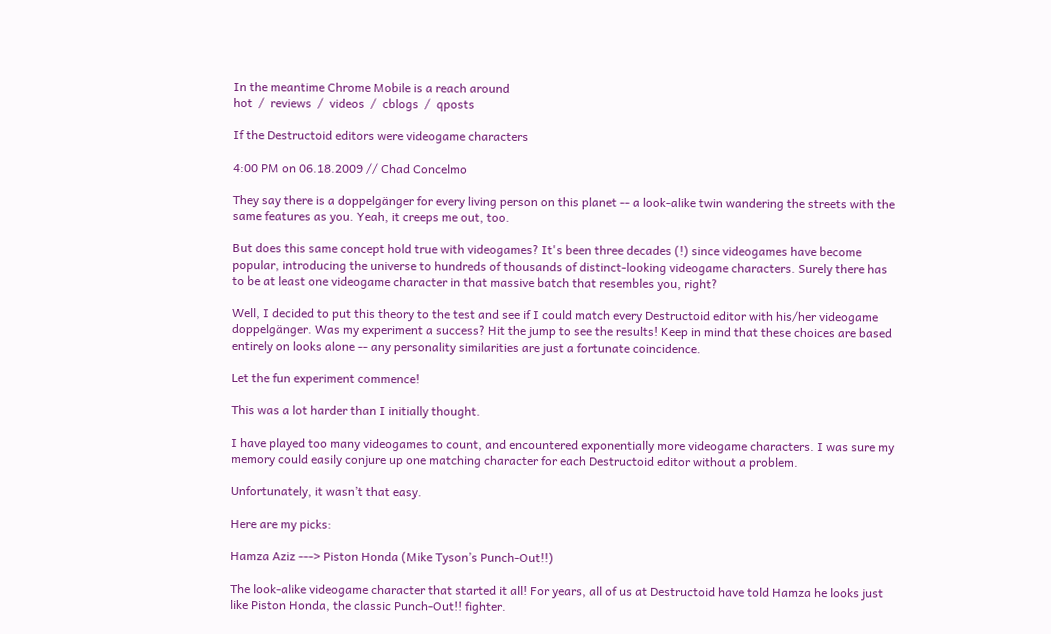In the meantime Chrome Mobile is a reach around
hot  /  reviews  /  videos  /  cblogs  /  qposts

If the Destructoid editors were videogame characters

4:00 PM on 06.18.2009 // Chad Concelmo

They say there is a doppelgänger for every living person on this planet -- a look-alike twin wandering the streets with the same features as you. Yeah, it creeps me out, too.

But does this same concept hold true with videogames? It's been three decades (!) since videogames have become popular, introducing the universe to hundreds of thousands of distinct-looking videogame characters. Surely there has to be at least one videogame character in that massive batch that resembles you, right?

Well, I decided to put this theory to the test and see if I could match every Destructoid editor with his/her videogame doppelgänger. Was my experiment a success? Hit the jump to see the results! Keep in mind that these choices are based entirely on looks alone -- any personality similarities are just a fortunate coincidence.

Let the fun experiment commence!

This was a lot harder than I initially thought.

I have played too many videogames to count, and encountered exponentially more videogame characters. I was sure my memory could easily conjure up one matching character for each Destructoid editor without a problem.

Unfortunately, it wasn’t that easy.

Here are my picks:

Hamza Aziz ---> Piston Honda (Mike Tyson’s Punch-Out!!)

The look-alike videogame character that started it all! For years, all of us at Destructoid have told Hamza he looks just like Piston Honda, the classic Punch-Out!! fighter.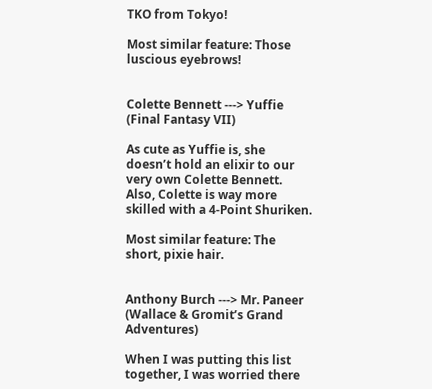TKO from Tokyo!

Most similar feature: Those luscious eyebrows!


Colette Bennett ---> Yuffie (Final Fantasy VII)

As cute as Yuffie is, she doesn’t hold an elixir to our very own Colette Bennett. Also, Colette is way more skilled with a 4-Point Shuriken.

Most similar feature: The short, pixie hair.


Anthony Burch ---> Mr. Paneer (Wallace & Gromit’s Grand Adventures)

When I was putting this list together, I was worried there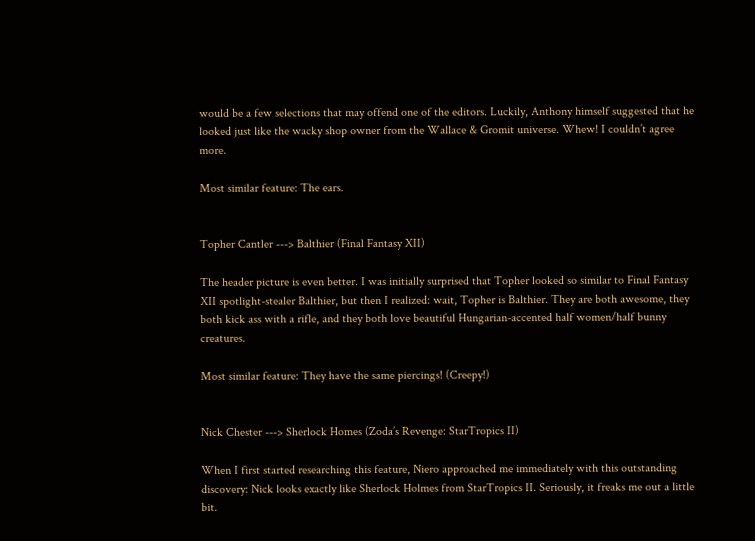would be a few selections that may offend one of the editors. Luckily, Anthony himself suggested that he looked just like the wacky shop owner from the Wallace & Gromit universe. Whew! I couldn’t agree more.

Most similar feature: The ears.


Topher Cantler ---> Balthier (Final Fantasy XII)

The header picture is even better. I was initially surprised that Topher looked so similar to Final Fantasy XII spotlight-stealer Balthier, but then I realized: wait, Topher is Balthier. They are both awesome, they both kick ass with a rifle, and they both love beautiful Hungarian-accented half women/half bunny creatures.

Most similar feature: They have the same piercings! (Creepy!)


Nick Chester ---> Sherlock Homes (Zoda’s Revenge: StarTropics II)

When I first started researching this feature, Niero approached me immediately with this outstanding discovery: Nick looks exactly like Sherlock Holmes from StarTropics II. Seriously, it freaks me out a little bit.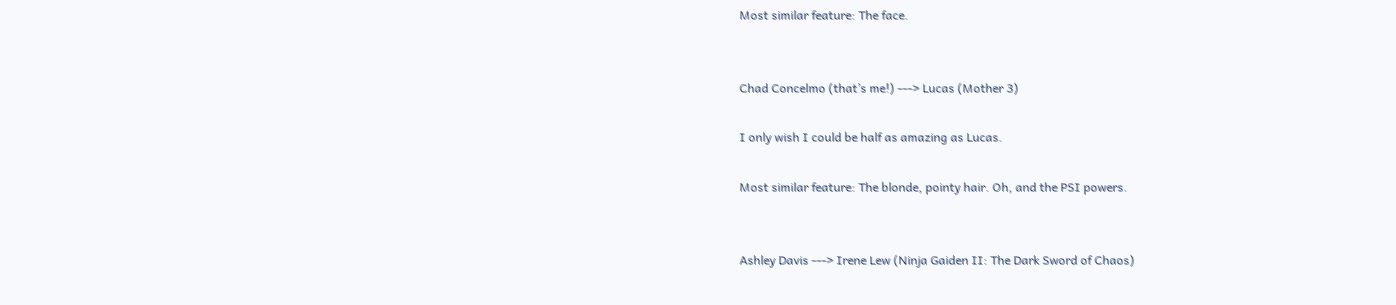Most similar feature: The face.


Chad Concelmo (that’s me!) ---> Lucas (Mother 3)

I only wish I could be half as amazing as Lucas.

Most similar feature: The blonde, pointy hair. Oh, and the PSI powers.


Ashley Davis ---> Irene Lew (Ninja Gaiden II: The Dark Sword of Chaos)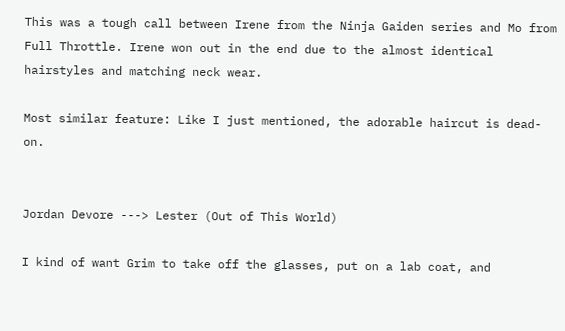This was a tough call between Irene from the Ninja Gaiden series and Mo from Full Throttle. Irene won out in the end due to the almost identical hairstyles and matching neck wear.

Most similar feature: Like I just mentioned, the adorable haircut is dead-on.


Jordan Devore ---> Lester (Out of This World)

I kind of want Grim to take off the glasses, put on a lab coat, and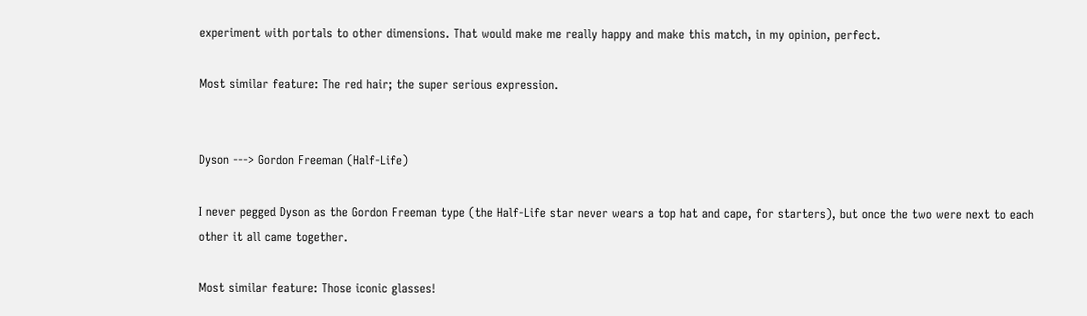experiment with portals to other dimensions. That would make me really happy and make this match, in my opinion, perfect.

Most similar feature: The red hair; the super serious expression.


Dyson ---> Gordon Freeman (Half-Life)

I never pegged Dyson as the Gordon Freeman type (the Half-Life star never wears a top hat and cape, for starters), but once the two were next to each other it all came together.

Most similar feature: Those iconic glasses!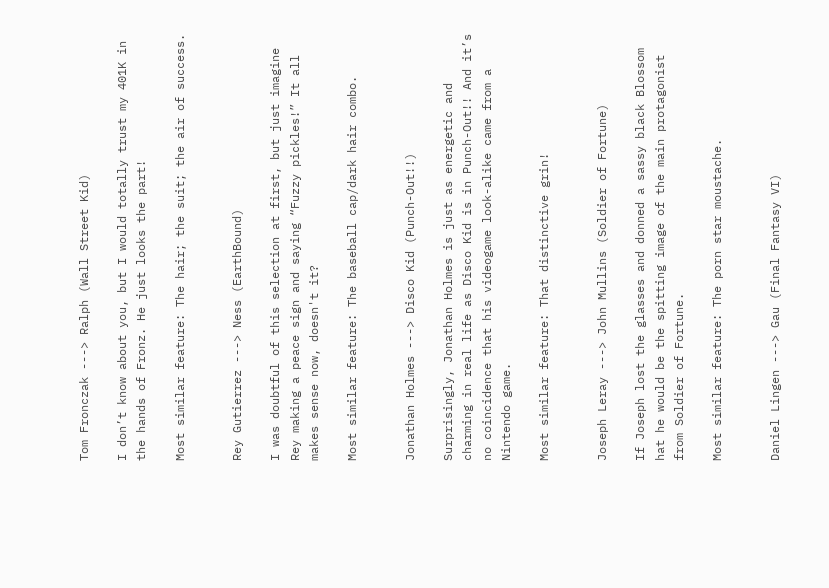Tom Fronczak ---> Ralph (Wall Street Kid)

I don’t know about you, but I would totally trust my 401K in the hands of Fronz. He just looks the part!

Most similar feature: The hair; the suit; the air of success.


Rey Gutierrez ---> Ness (EarthBound)

I was doubtful of this selection at first, but just imagine Rey making a peace sign and saying “Fuzzy pickles!” It all makes sense now, doesn't it?

Most similar feature: The baseball cap/dark hair combo.


Jonathan Holmes ---> Disco Kid (Punch-Out!!)

Surprisingly, Jonathan Holmes is just as energetic and charming in real life as Disco Kid is in Punch-Out!! And it’s no coincidence that his videogame look-alike came from a Nintendo game.

Most similar feature: That distinctive grin!


Joseph Leray ---> John Mullins (Soldier of Fortune)

If Joseph lost the glasses and donned a sassy black Blossom hat he would be the spitting image of the main protagonist from Soldier of Fortune.

Most similar feature: The porn star moustache.


Daniel Lingen ---> Gau (Final Fantasy VI)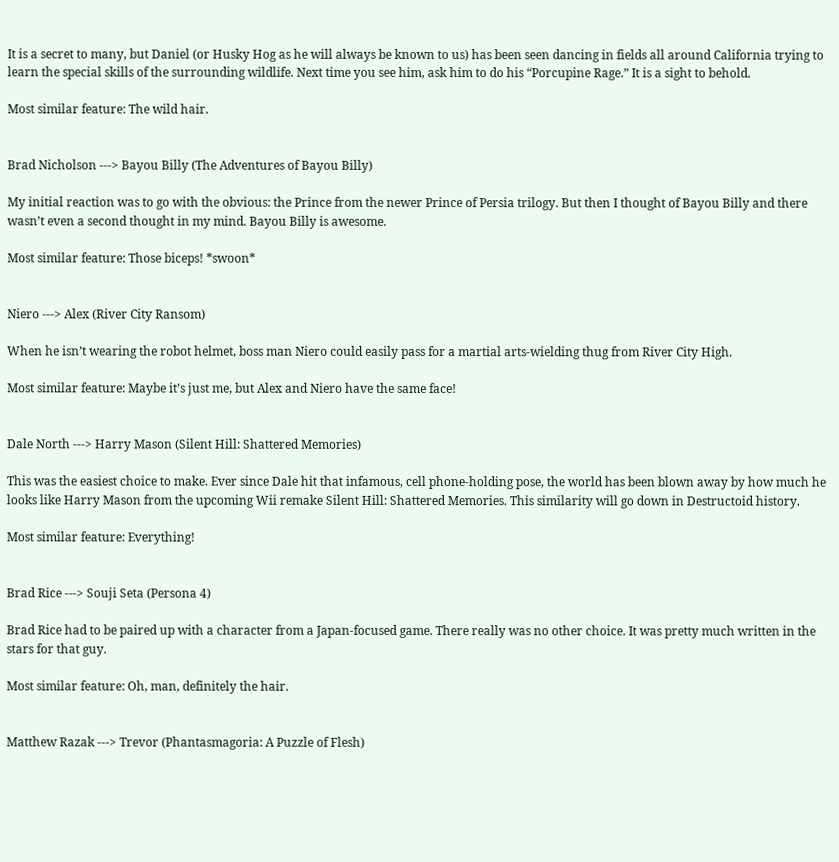It is a secret to many, but Daniel (or Husky Hog as he will always be known to us) has been seen dancing in fields all around California trying to learn the special skills of the surrounding wildlife. Next time you see him, ask him to do his “Porcupine Rage.” It is a sight to behold.

Most similar feature: The wild hair.


Brad Nicholson ---> Bayou Billy (The Adventures of Bayou Billy)

My initial reaction was to go with the obvious: the Prince from the newer Prince of Persia trilogy. But then I thought of Bayou Billy and there wasn’t even a second thought in my mind. Bayou Billy is awesome.

Most similar feature: Those biceps! *swoon*


Niero ---> Alex (River City Ransom)

When he isn’t wearing the robot helmet, boss man Niero could easily pass for a martial arts-wielding thug from River City High.

Most similar feature: Maybe it’s just me, but Alex and Niero have the same face!


Dale North ---> Harry Mason (Silent Hill: Shattered Memories)

This was the easiest choice to make. Ever since Dale hit that infamous, cell phone-holding pose, the world has been blown away by how much he looks like Harry Mason from the upcoming Wii remake Silent Hill: Shattered Memories. This similarity will go down in Destructoid history.

Most similar feature: Everything!


Brad Rice ---> Souji Seta (Persona 4)

Brad Rice had to be paired up with a character from a Japan-focused game. There really was no other choice. It was pretty much written in the stars for that guy.

Most similar feature: Oh, man, definitely the hair.


Matthew Razak ---> Trevor (Phantasmagoria: A Puzzle of Flesh)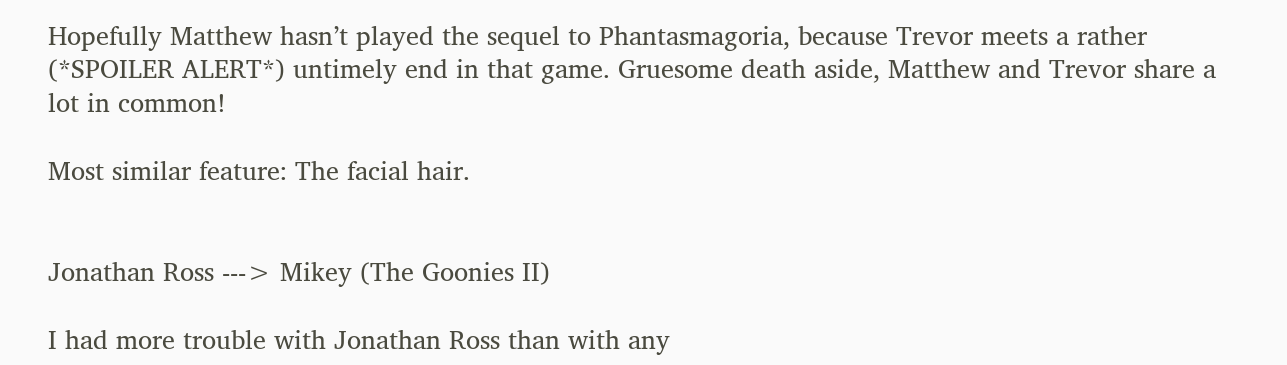Hopefully Matthew hasn’t played the sequel to Phantasmagoria, because Trevor meets a rather (*SPOILER ALERT*) untimely end in that game. Gruesome death aside, Matthew and Trevor share a lot in common!

Most similar feature: The facial hair.


Jonathan Ross ---> Mikey (The Goonies II)

I had more trouble with Jonathan Ross than with any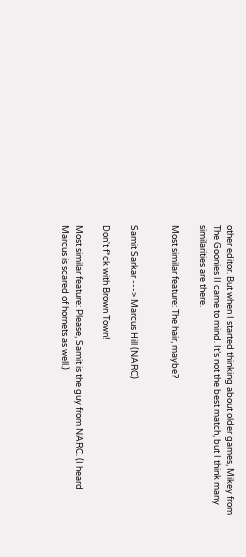other editor. But when I started thinking about older games, Mikey from The Goonies II came to mind. It’s not the best match, but I think many similarities are there.

Most similar feature: The hair, maybe?


Samit Sarkar ---> Marcus Hill (NARC)

Don't f*ck with Brown Town!

Most similar feature: Please, Samit is the guy from NARC. (I heard Marcus is scared of hornets as well.)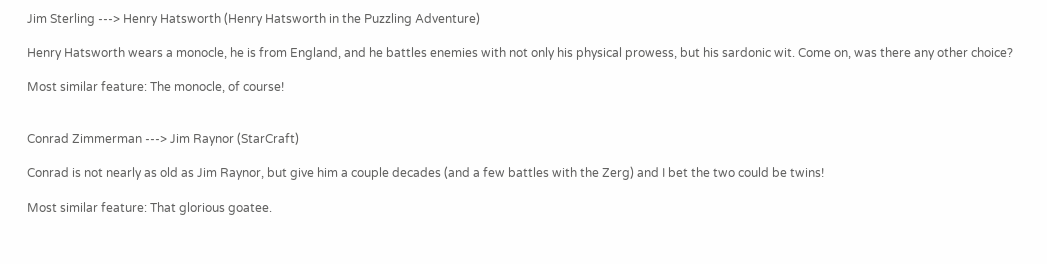Jim Sterling ---> Henry Hatsworth (Henry Hatsworth in the Puzzling Adventure)

Henry Hatsworth wears a monocle, he is from England, and he battles enemies with not only his physical prowess, but his sardonic wit. Come on, was there any other choice?

Most similar feature: The monocle, of course!


Conrad Zimmerman ---> Jim Raynor (StarCraft)

Conrad is not nearly as old as Jim Raynor, but give him a couple decades (and a few battles with the Zerg) and I bet the two could be twins!

Most similar feature: That glorious goatee.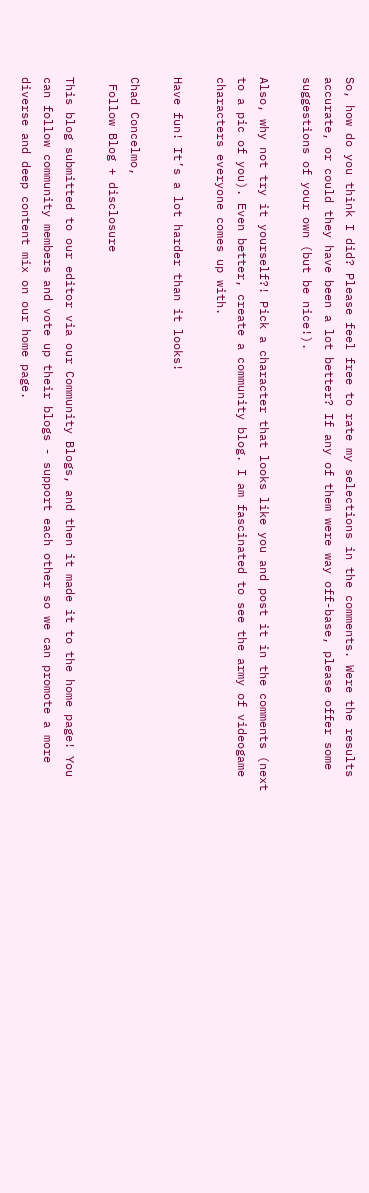So, how do you think I did? Please feel free to rate my selections in the comments. Were the results accurate, or could they have been a lot better? If any of them were way off-base, please offer some suggestions of your own (but be nice!).

Also, why not try it yourself?! Pick a character that looks like you and post it in the comments (next to a pic of you). Even better, create a community blog. I am fascinated to see the army of videogame characters everyone comes up with.

Have fun! It’s a lot harder than it looks!

Chad Concelmo,
 Follow Blog + disclosure

This blog submitted to our editor via our Community Blogs, and then it made it to the home page! You can follow community members and vote up their blogs - support each other so we can promote a more diverse and deep content mix on our home page.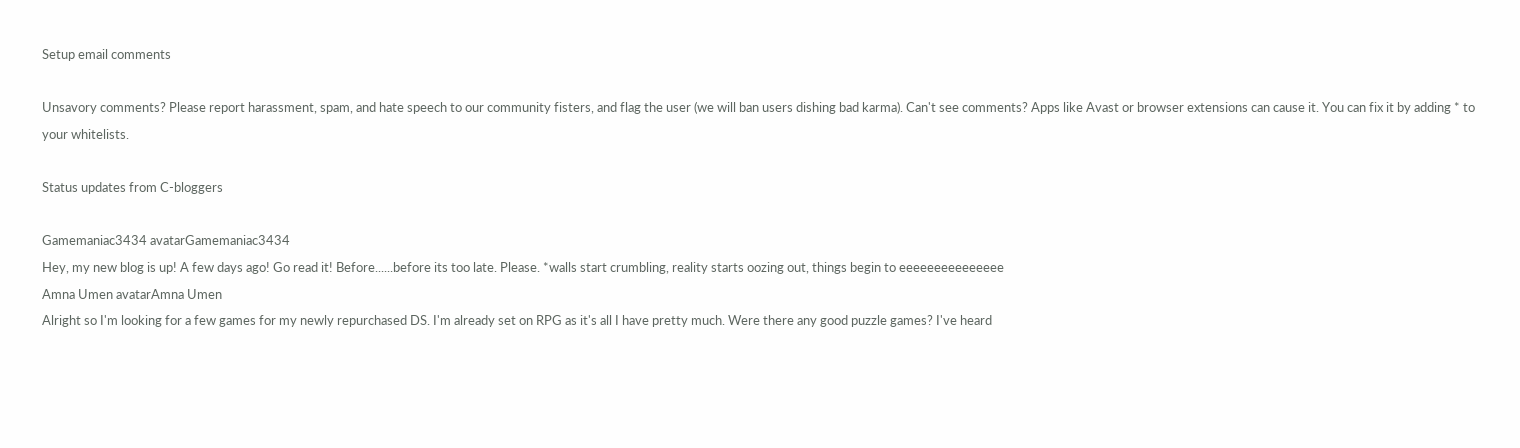Setup email comments

Unsavory comments? Please report harassment, spam, and hate speech to our community fisters, and flag the user (we will ban users dishing bad karma). Can't see comments? Apps like Avast or browser extensions can cause it. You can fix it by adding * to your whitelists.

Status updates from C-bloggers

Gamemaniac3434 avatarGamemaniac3434
Hey, my new blog is up! A few days ago! Go read it! Before......before its too late. Please. *walls start crumbling, reality starts oozing out, things begin to eeeeeeeeeeeeeee
Amna Umen avatarAmna Umen
Alright so I'm looking for a few games for my newly repurchased DS. I'm already set on RPG as it's all I have pretty much. Were there any good puzzle games? I've heard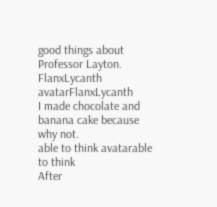good things about Professor Layton.
FlanxLycanth avatarFlanxLycanth
I made chocolate and banana cake because why not.
able to think avatarable to think
After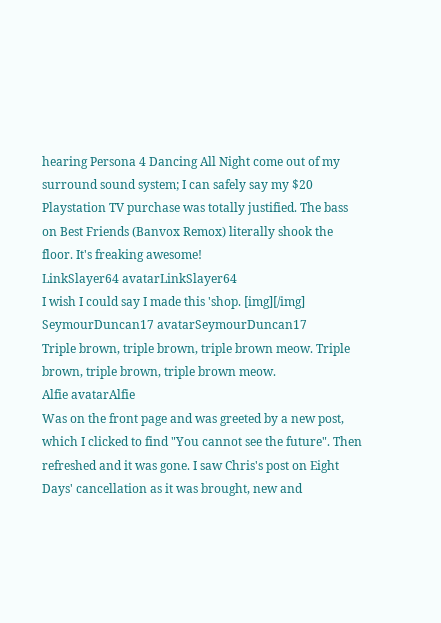hearing Persona 4 Dancing All Night come out of my surround sound system; I can safely say my $20 Playstation TV purchase was totally justified. The bass on Best Friends (Banvox Remox) literally shook the floor. It's freaking awesome!
LinkSlayer64 avatarLinkSlayer64
I wish I could say I made this 'shop. [img][/img]
SeymourDuncan17 avatarSeymourDuncan17
Triple brown, triple brown, triple brown meow. Triple brown, triple brown, triple brown meow.
Alfie avatarAlfie
Was on the front page and was greeted by a new post, which I clicked to find "You cannot see the future". Then refreshed and it was gone. I saw Chris's post on Eight Days' cancellation as it was brought, new and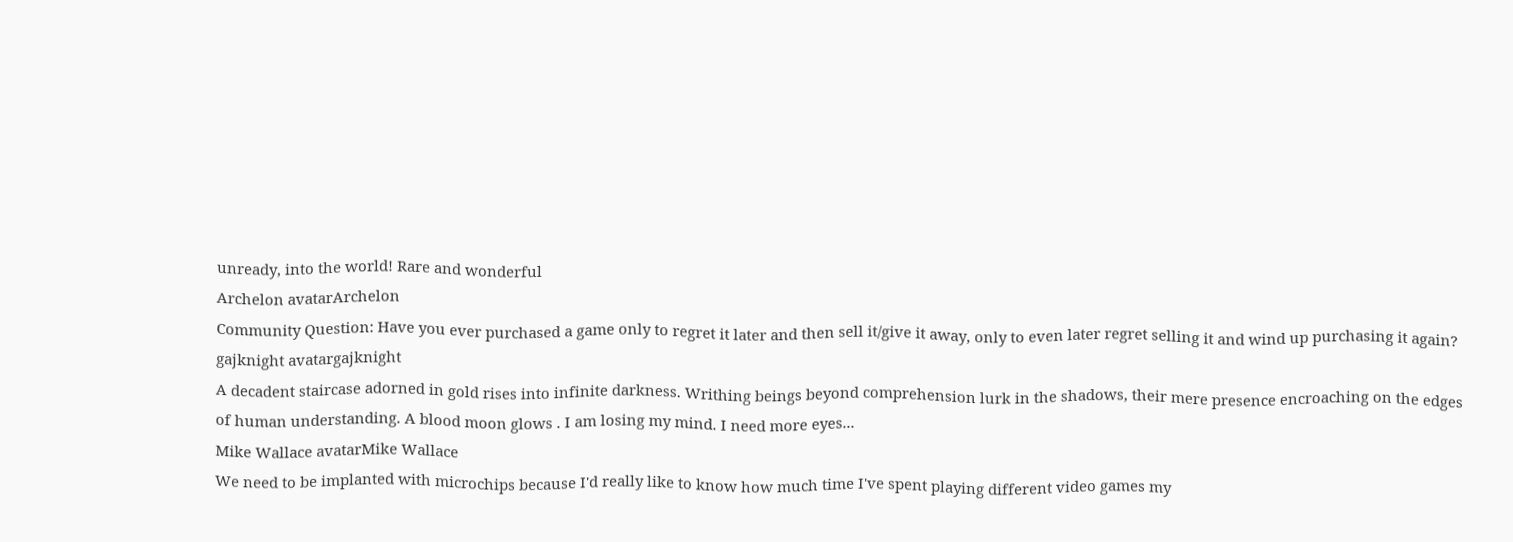unready, into the world! Rare and wonderful
Archelon avatarArchelon
Community Question: Have you ever purchased a game only to regret it later and then sell it/give it away, only to even later regret selling it and wind up purchasing it again?
gajknight avatargajknight
A decadent staircase adorned in gold rises into infinite darkness. Writhing beings beyond comprehension lurk in the shadows, their mere presence encroaching on the edges of human understanding. A blood moon glows . I am losing my mind. I need more eyes...
Mike Wallace avatarMike Wallace
We need to be implanted with microchips because I'd really like to know how much time I've spent playing different video games my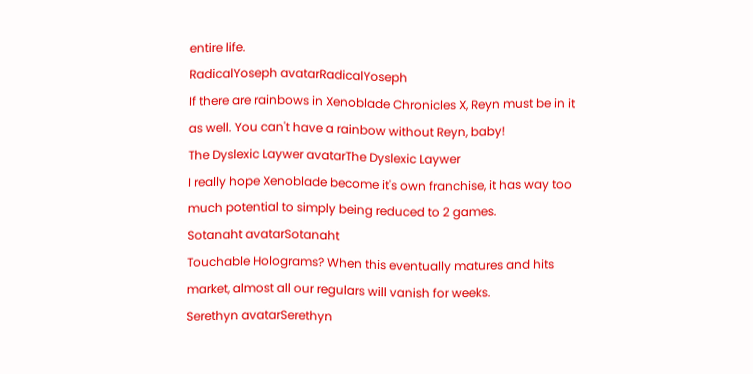entire life.
RadicalYoseph avatarRadicalYoseph
If there are rainbows in Xenoblade Chronicles X, Reyn must be in it as well. You can't have a rainbow without Reyn, baby!
The Dyslexic Laywer avatarThe Dyslexic Laywer
I really hope Xenoblade become it's own franchise, it has way too much potential to simply being reduced to 2 games.
Sotanaht avatarSotanaht
Touchable Holograms? When this eventually matures and hits market, almost all our regulars will vanish for weeks.
Serethyn avatarSerethyn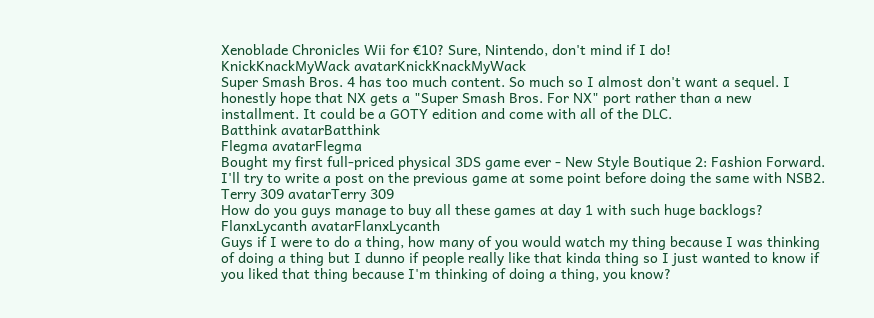Xenoblade Chronicles Wii for €10? Sure, Nintendo, don't mind if I do!
KnickKnackMyWack avatarKnickKnackMyWack
Super Smash Bros. 4 has too much content. So much so I almost don't want a sequel. I honestly hope that NX gets a "Super Smash Bros. For NX" port rather than a new installment. It could be a GOTY edition and come with all of the DLC.
Batthink avatarBatthink
Flegma avatarFlegma
Bought my first full-priced physical 3DS game ever - New Style Boutique 2: Fashion Forward. I'll try to write a post on the previous game at some point before doing the same with NSB2.
Terry 309 avatarTerry 309
How do you guys manage to buy all these games at day 1 with such huge backlogs?
FlanxLycanth avatarFlanxLycanth
Guys if I were to do a thing, how many of you would watch my thing because I was thinking of doing a thing but I dunno if people really like that kinda thing so I just wanted to know if you liked that thing because I'm thinking of doing a thing, you know?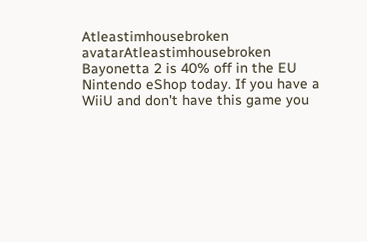Atleastimhousebroken avatarAtleastimhousebroken
Bayonetta 2 is 40% off in the EU Nintendo eShop today. If you have a WiiU and don't have this game you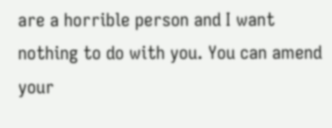are a horrible person and I want nothing to do with you. You can amend your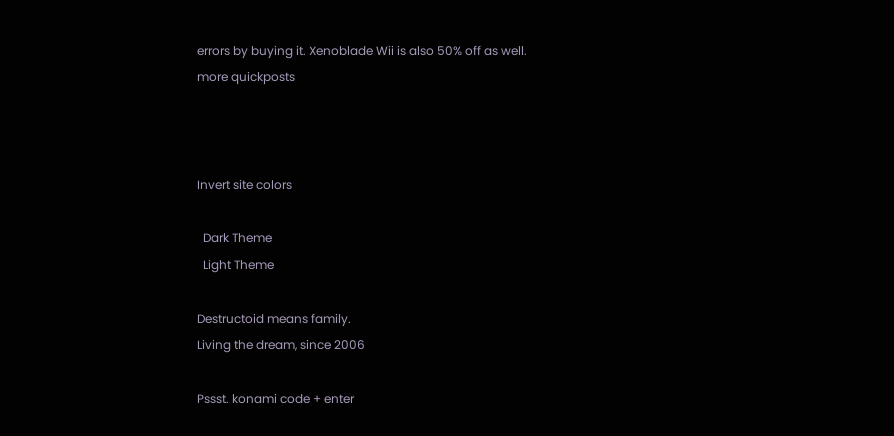errors by buying it. Xenoblade Wii is also 50% off as well.
more quickposts



Invert site colors

  Dark Theme
  Light Theme

Destructoid means family.
Living the dream, since 2006

Pssst. konami code + enter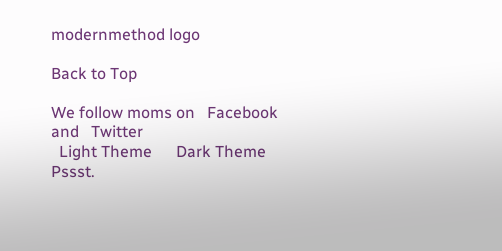modernmethod logo

Back to Top

We follow moms on   Facebook  and   Twitter
  Light Theme      Dark Theme
Pssst.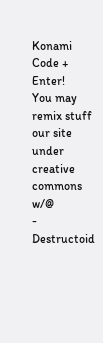Konami Code + Enter!
You may remix stuff our site under creative commons w/@
- Destructoid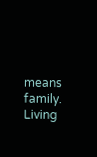means family. Living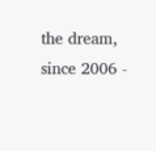the dream, since 2006 -